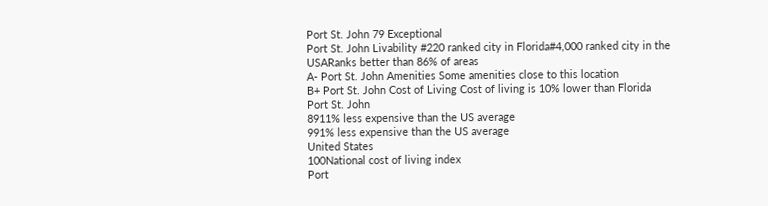Port St. John 79 Exceptional
Port St. John Livability #220 ranked city in Florida#4,000 ranked city in the USARanks better than 86% of areas
A- Port St. John Amenities Some amenities close to this location
B+ Port St. John Cost of Living Cost of living is 10% lower than Florida
Port St. John
8911% less expensive than the US average
991% less expensive than the US average
United States
100National cost of living index
Port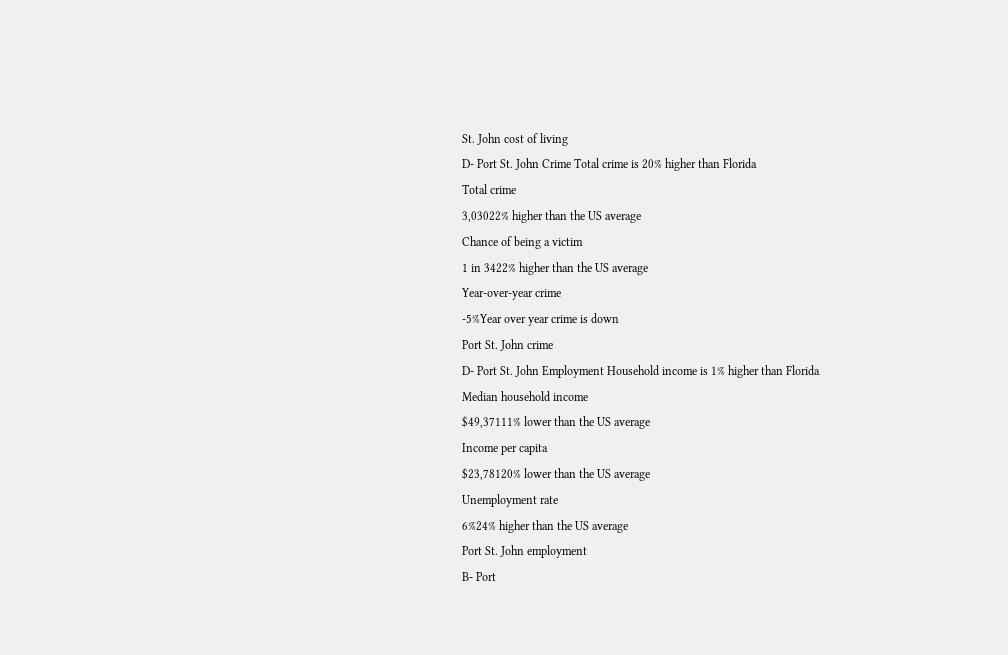St. John cost of living
D- Port St. John Crime Total crime is 20% higher than Florida
Total crime
3,03022% higher than the US average
Chance of being a victim
1 in 3422% higher than the US average
Year-over-year crime
-5%Year over year crime is down
Port St. John crime
D- Port St. John Employment Household income is 1% higher than Florida
Median household income
$49,37111% lower than the US average
Income per capita
$23,78120% lower than the US average
Unemployment rate
6%24% higher than the US average
Port St. John employment
B- Port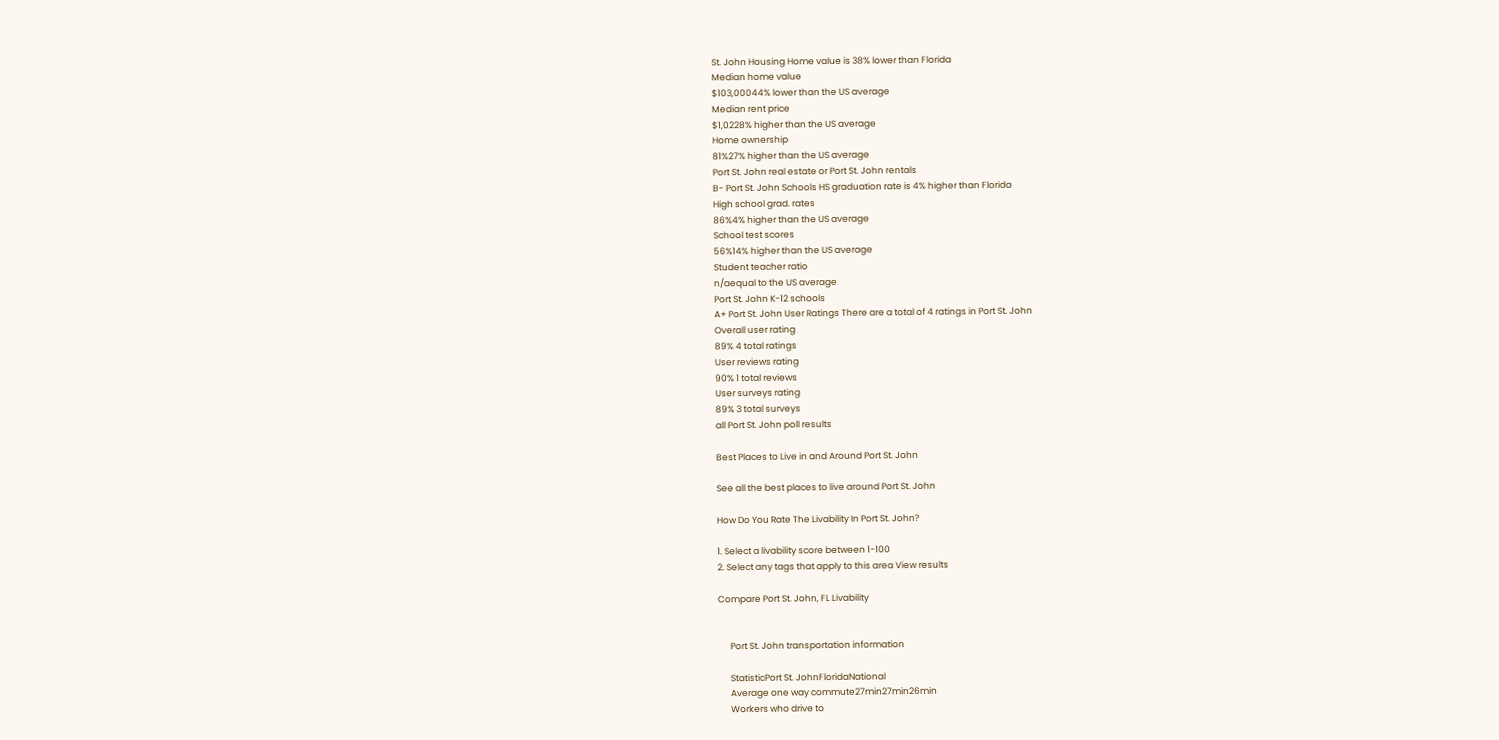St. John Housing Home value is 38% lower than Florida
Median home value
$103,00044% lower than the US average
Median rent price
$1,0228% higher than the US average
Home ownership
81%27% higher than the US average
Port St. John real estate or Port St. John rentals
B- Port St. John Schools HS graduation rate is 4% higher than Florida
High school grad. rates
86%4% higher than the US average
School test scores
56%14% higher than the US average
Student teacher ratio
n/aequal to the US average
Port St. John K-12 schools
A+ Port St. John User Ratings There are a total of 4 ratings in Port St. John
Overall user rating
89% 4 total ratings
User reviews rating
90% 1 total reviews
User surveys rating
89% 3 total surveys
all Port St. John poll results

Best Places to Live in and Around Port St. John

See all the best places to live around Port St. John

How Do You Rate The Livability In Port St. John?

1. Select a livability score between 1-100
2. Select any tags that apply to this area View results

Compare Port St. John, FL Livability


      Port St. John transportation information

      StatisticPort St. JohnFloridaNational
      Average one way commute27min27min26min
      Workers who drive to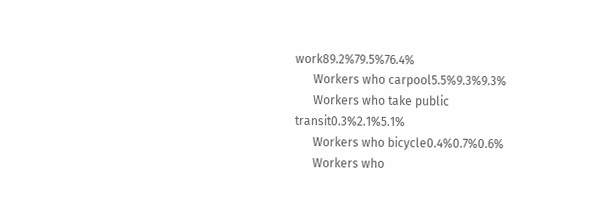work89.2%79.5%76.4%
      Workers who carpool5.5%9.3%9.3%
      Workers who take public transit0.3%2.1%5.1%
      Workers who bicycle0.4%0.7%0.6%
      Workers who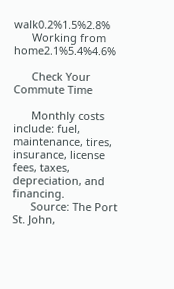walk0.2%1.5%2.8%
      Working from home2.1%5.4%4.6%

      Check Your Commute Time

      Monthly costs include: fuel, maintenance, tires, insurance, license fees, taxes, depreciation, and financing.
      Source: The Port St. John,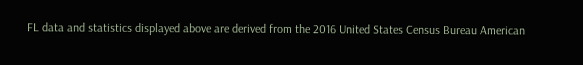FL data and statistics displayed above are derived from the 2016 United States Census Bureau American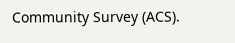Community Survey (ACS).